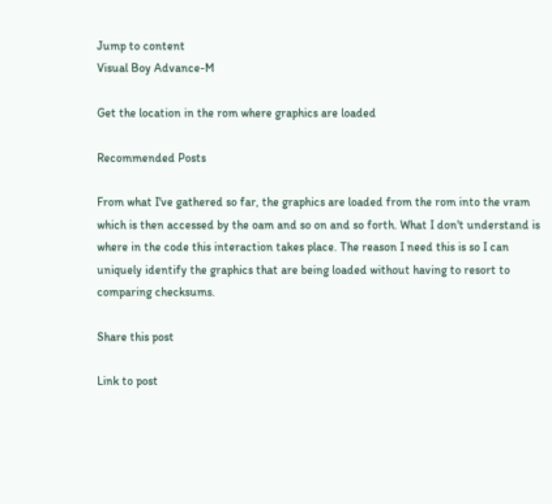Jump to content
Visual Boy Advance-M

Get the location in the rom where graphics are loaded

Recommended Posts

From what I've gathered so far, the graphics are loaded from the rom into the vram which is then accessed by the oam and so on and so forth. What I don't understand is where in the code this interaction takes place. The reason I need this is so I can uniquely identify the graphics that are being loaded without having to resort to comparing checksums.

Share this post

Link to post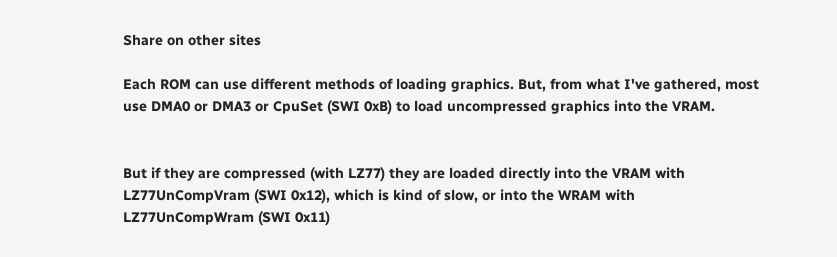Share on other sites

Each ROM can use different methods of loading graphics. But, from what I've gathered, most use DMA0 or DMA3 or CpuSet (SWI 0xB) to load uncompressed graphics into the VRAM.


But if they are compressed (with LZ77) they are loaded directly into the VRAM with LZ77UnCompVram (SWI 0x12), which is kind of slow, or into the WRAM with LZ77UnCompWram (SWI 0x11)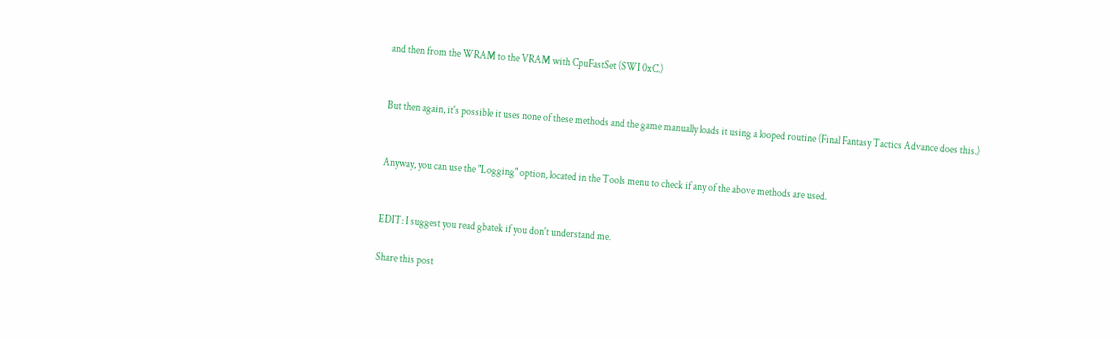and then from the WRAM to the VRAM with CpuFastSet (SWI 0xC.)


But then again, it's possible it uses none of these methods and the game manually loads it using a looped routine (Final Fantasy Tactics Advance does this.)


Anyway, you can use the "Logging" option, located in the Tools menu to check if any of the above methods are used.


EDIT: I suggest you read gbatek if you don't understand me.

Share this post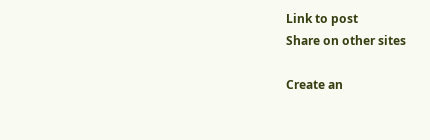Link to post
Share on other sites

Create an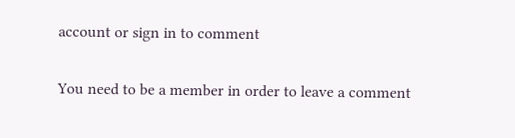account or sign in to comment

You need to be a member in order to leave a comment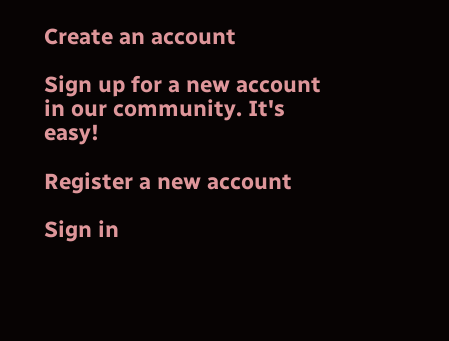Create an account

Sign up for a new account in our community. It's easy!

Register a new account

Sign in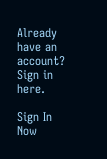Already have an account? Sign in here.

Sign In Now